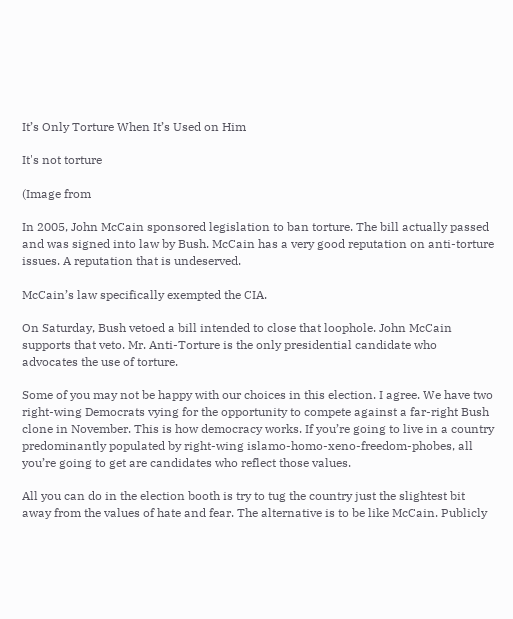It’s Only Torture When It’s Used on Him

It's not torture

(Image from

In 2005, John McCain sponsored legislation to ban torture. The bill actually passed and was signed into law by Bush. McCain has a very good reputation on anti-torture issues. A reputation that is undeserved.

McCain’s law specifically exempted the CIA.

On Saturday, Bush vetoed a bill intended to close that loophole. John McCain supports that veto. Mr. Anti-Torture is the only presidential candidate who advocates the use of torture.

Some of you may not be happy with our choices in this election. I agree. We have two right-wing Democrats vying for the opportunity to compete against a far-right Bush clone in November. This is how democracy works. If you’re going to live in a country predominantly populated by right-wing islamo-homo-xeno-freedom-phobes, all you’re going to get are candidates who reflect those values.

All you can do in the election booth is try to tug the country just the slightest bit away from the values of hate and fear. The alternative is to be like McCain. Publicly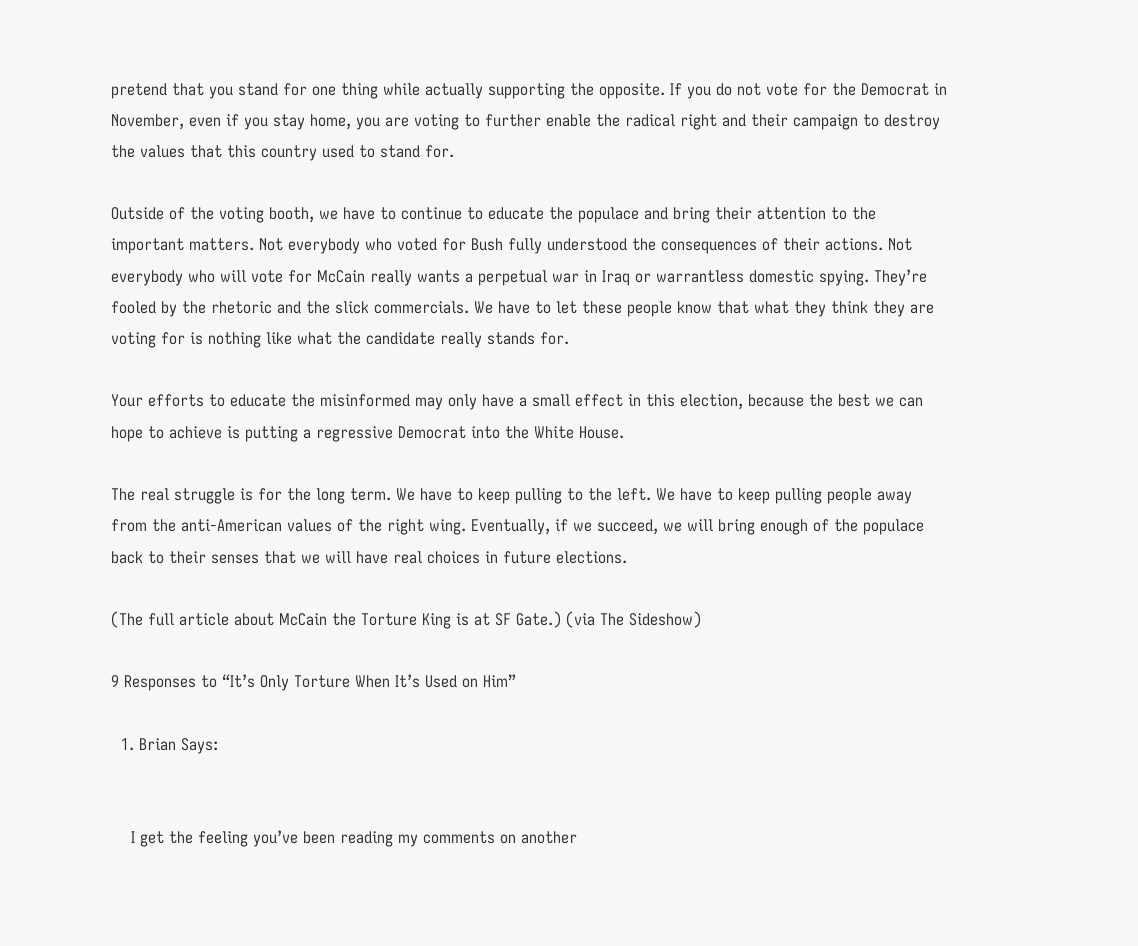pretend that you stand for one thing while actually supporting the opposite. If you do not vote for the Democrat in November, even if you stay home, you are voting to further enable the radical right and their campaign to destroy the values that this country used to stand for.

Outside of the voting booth, we have to continue to educate the populace and bring their attention to the important matters. Not everybody who voted for Bush fully understood the consequences of their actions. Not everybody who will vote for McCain really wants a perpetual war in Iraq or warrantless domestic spying. They’re fooled by the rhetoric and the slick commercials. We have to let these people know that what they think they are voting for is nothing like what the candidate really stands for.

Your efforts to educate the misinformed may only have a small effect in this election, because the best we can hope to achieve is putting a regressive Democrat into the White House.

The real struggle is for the long term. We have to keep pulling to the left. We have to keep pulling people away from the anti-American values of the right wing. Eventually, if we succeed, we will bring enough of the populace back to their senses that we will have real choices in future elections.

(The full article about McCain the Torture King is at SF Gate.) (via The Sideshow)

9 Responses to “It’s Only Torture When It’s Used on Him”

  1. Brian Says:


    I get the feeling you’ve been reading my comments on another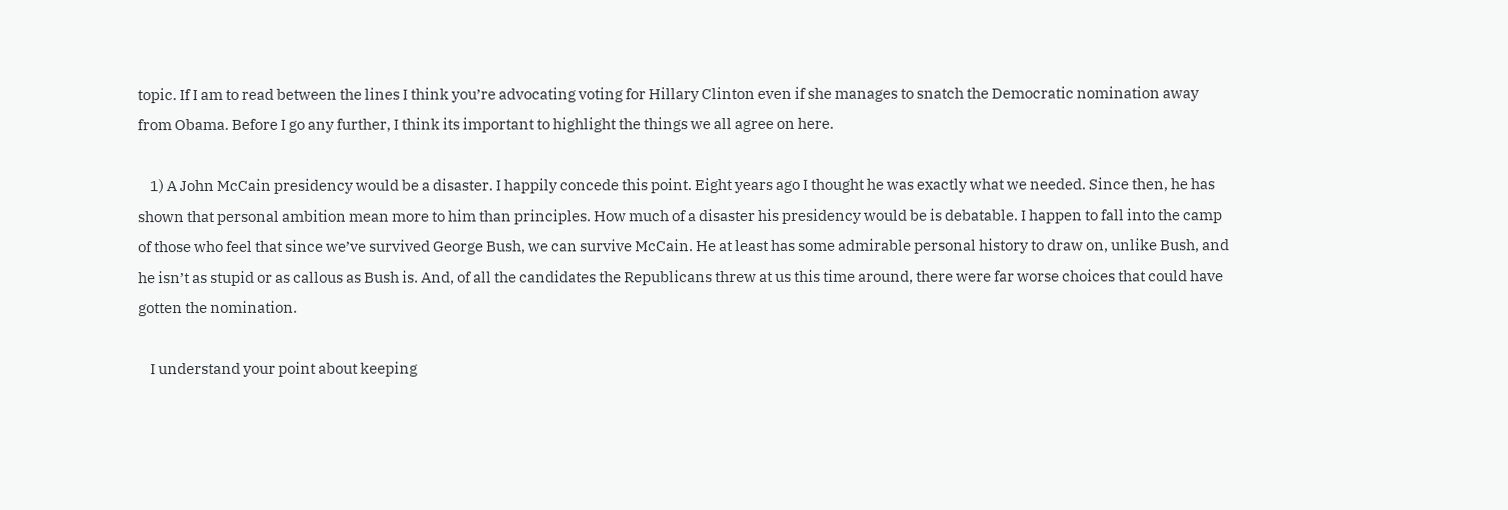topic. If I am to read between the lines I think you’re advocating voting for Hillary Clinton even if she manages to snatch the Democratic nomination away from Obama. Before I go any further, I think its important to highlight the things we all agree on here.

    1) A John McCain presidency would be a disaster. I happily concede this point. Eight years ago I thought he was exactly what we needed. Since then, he has shown that personal ambition mean more to him than principles. How much of a disaster his presidency would be is debatable. I happen to fall into the camp of those who feel that since we’ve survived George Bush, we can survive McCain. He at least has some admirable personal history to draw on, unlike Bush, and he isn’t as stupid or as callous as Bush is. And, of all the candidates the Republicans threw at us this time around, there were far worse choices that could have gotten the nomination.

    I understand your point about keeping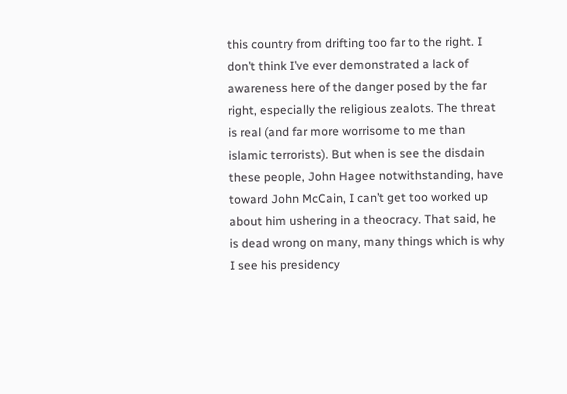this country from drifting too far to the right. I don’t think I’ve ever demonstrated a lack of awareness here of the danger posed by the far right, especially the religious zealots. The threat is real (and far more worrisome to me than islamic terrorists). But when is see the disdain these people, John Hagee notwithstanding, have toward John McCain, I can’t get too worked up about him ushering in a theocracy. That said, he is dead wrong on many, many things which is why I see his presidency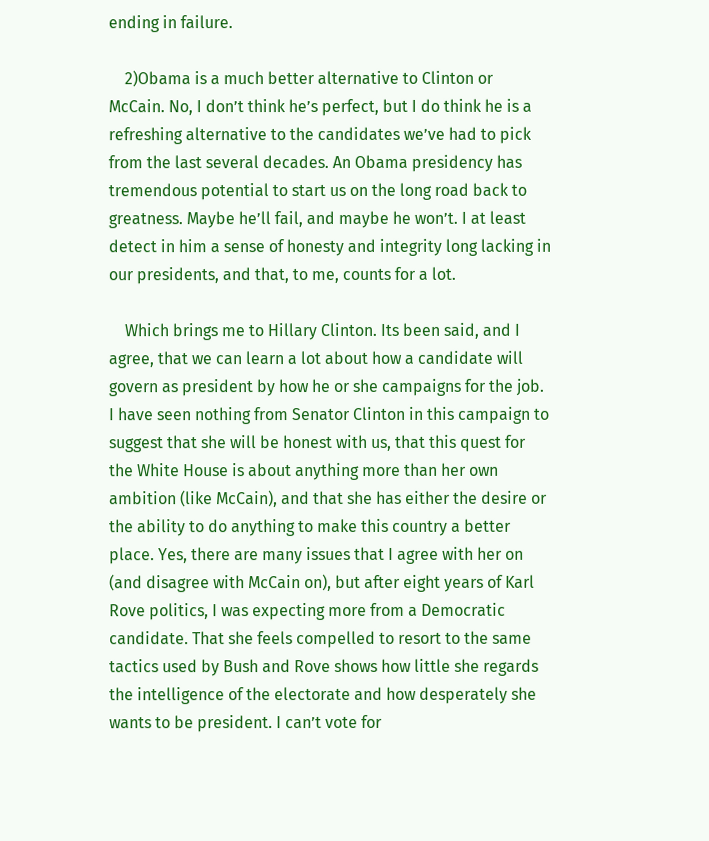ending in failure.

    2)Obama is a much better alternative to Clinton or McCain. No, I don’t think he’s perfect, but I do think he is a refreshing alternative to the candidates we’ve had to pick from the last several decades. An Obama presidency has tremendous potential to start us on the long road back to greatness. Maybe he’ll fail, and maybe he won’t. I at least detect in him a sense of honesty and integrity long lacking in our presidents, and that, to me, counts for a lot.

    Which brings me to Hillary Clinton. Its been said, and I agree, that we can learn a lot about how a candidate will govern as president by how he or she campaigns for the job. I have seen nothing from Senator Clinton in this campaign to suggest that she will be honest with us, that this quest for the White House is about anything more than her own ambition (like McCain), and that she has either the desire or the ability to do anything to make this country a better place. Yes, there are many issues that I agree with her on (and disagree with McCain on), but after eight years of Karl Rove politics, I was expecting more from a Democratic candidate. That she feels compelled to resort to the same tactics used by Bush and Rove shows how little she regards the intelligence of the electorate and how desperately she wants to be president. I can’t vote for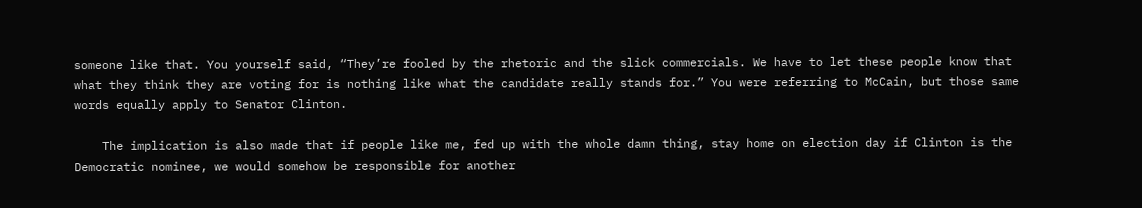someone like that. You yourself said, “They’re fooled by the rhetoric and the slick commercials. We have to let these people know that what they think they are voting for is nothing like what the candidate really stands for.” You were referring to McCain, but those same words equally apply to Senator Clinton.

    The implication is also made that if people like me, fed up with the whole damn thing, stay home on election day if Clinton is the Democratic nominee, we would somehow be responsible for another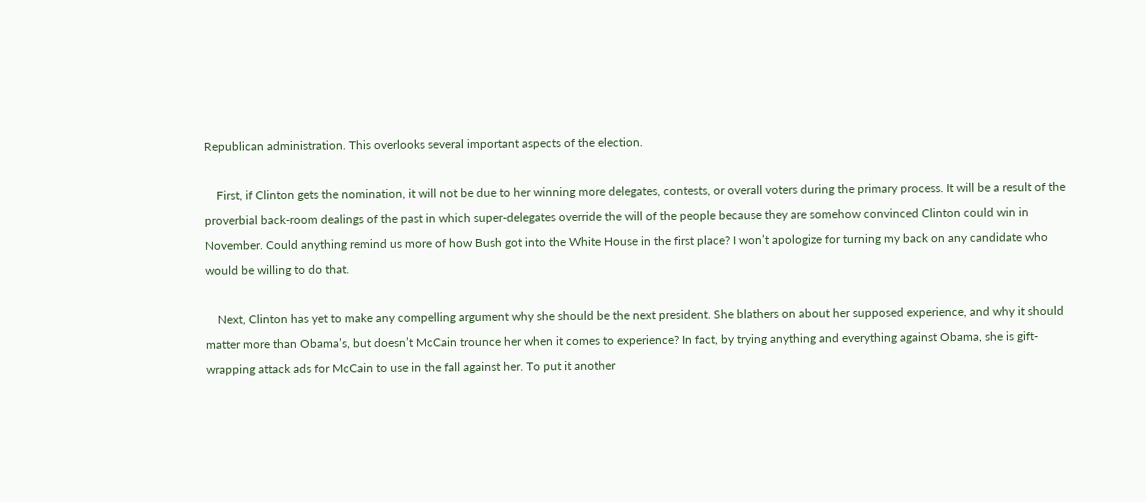Republican administration. This overlooks several important aspects of the election.

    First, if Clinton gets the nomination, it will not be due to her winning more delegates, contests, or overall voters during the primary process. It will be a result of the proverbial back-room dealings of the past in which super-delegates override the will of the people because they are somehow convinced Clinton could win in November. Could anything remind us more of how Bush got into the White House in the first place? I won’t apologize for turning my back on any candidate who would be willing to do that.

    Next, Clinton has yet to make any compelling argument why she should be the next president. She blathers on about her supposed experience, and why it should matter more than Obama’s, but doesn’t McCain trounce her when it comes to experience? In fact, by trying anything and everything against Obama, she is gift-wrapping attack ads for McCain to use in the fall against her. To put it another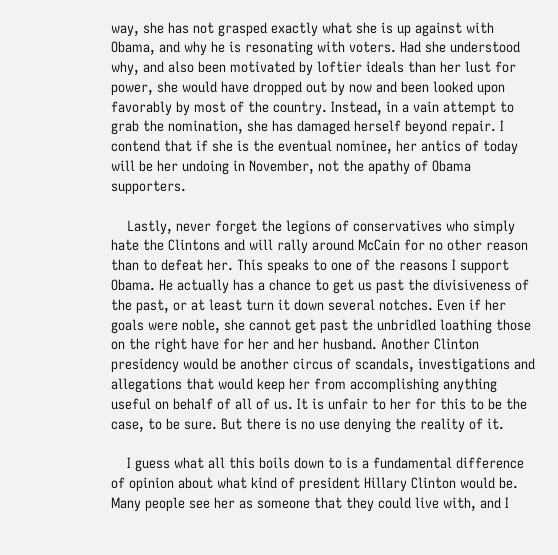way, she has not grasped exactly what she is up against with Obama, and why he is resonating with voters. Had she understood why, and also been motivated by loftier ideals than her lust for power, she would have dropped out by now and been looked upon favorably by most of the country. Instead, in a vain attempt to grab the nomination, she has damaged herself beyond repair. I contend that if she is the eventual nominee, her antics of today will be her undoing in November, not the apathy of Obama supporters.

    Lastly, never forget the legions of conservatives who simply hate the Clintons and will rally around McCain for no other reason than to defeat her. This speaks to one of the reasons I support Obama. He actually has a chance to get us past the divisiveness of the past, or at least turn it down several notches. Even if her goals were noble, she cannot get past the unbridled loathing those on the right have for her and her husband. Another Clinton presidency would be another circus of scandals, investigations and allegations that would keep her from accomplishing anything useful on behalf of all of us. It is unfair to her for this to be the case, to be sure. But there is no use denying the reality of it.

    I guess what all this boils down to is a fundamental difference of opinion about what kind of president Hillary Clinton would be. Many people see her as someone that they could live with, and I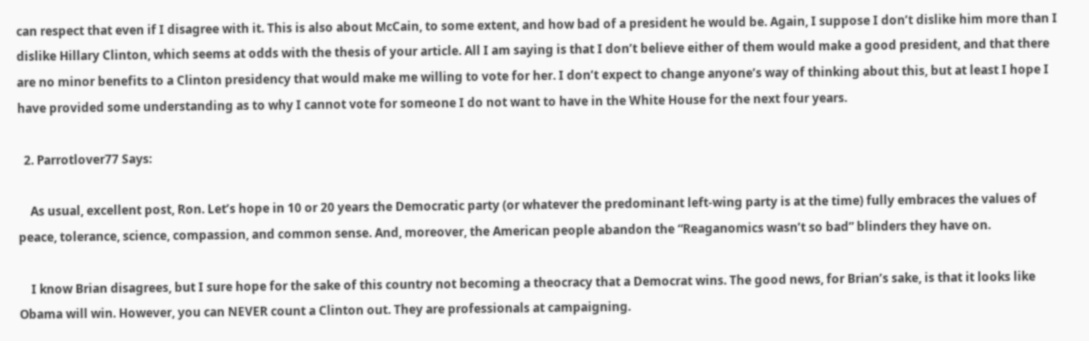can respect that even if I disagree with it. This is also about McCain, to some extent, and how bad of a president he would be. Again, I suppose I don’t dislike him more than I dislike Hillary Clinton, which seems at odds with the thesis of your article. All I am saying is that I don’t believe either of them would make a good president, and that there are no minor benefits to a Clinton presidency that would make me willing to vote for her. I don’t expect to change anyone’s way of thinking about this, but at least I hope I have provided some understanding as to why I cannot vote for someone I do not want to have in the White House for the next four years.

  2. Parrotlover77 Says:

    As usual, excellent post, Ron. Let’s hope in 10 or 20 years the Democratic party (or whatever the predominant left-wing party is at the time) fully embraces the values of peace, tolerance, science, compassion, and common sense. And, moreover, the American people abandon the “Reaganomics wasn’t so bad” blinders they have on.

    I know Brian disagrees, but I sure hope for the sake of this country not becoming a theocracy that a Democrat wins. The good news, for Brian’s sake, is that it looks like Obama will win. However, you can NEVER count a Clinton out. They are professionals at campaigning.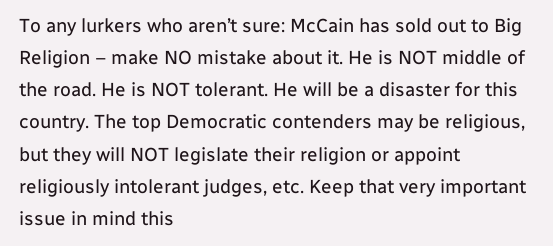To any lurkers who aren’t sure: McCain has sold out to Big Religion – make NO mistake about it. He is NOT middle of the road. He is NOT tolerant. He will be a disaster for this country. The top Democratic contenders may be religious, but they will NOT legislate their religion or appoint religiously intolerant judges, etc. Keep that very important issue in mind this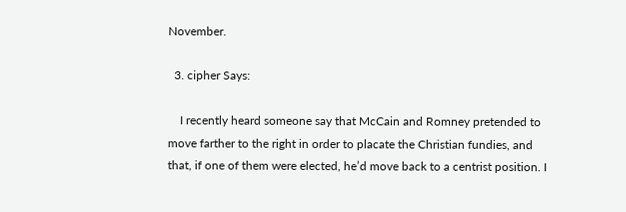November.

  3. cipher Says:

    I recently heard someone say that McCain and Romney pretended to move farther to the right in order to placate the Christian fundies, and that, if one of them were elected, he’d move back to a centrist position. I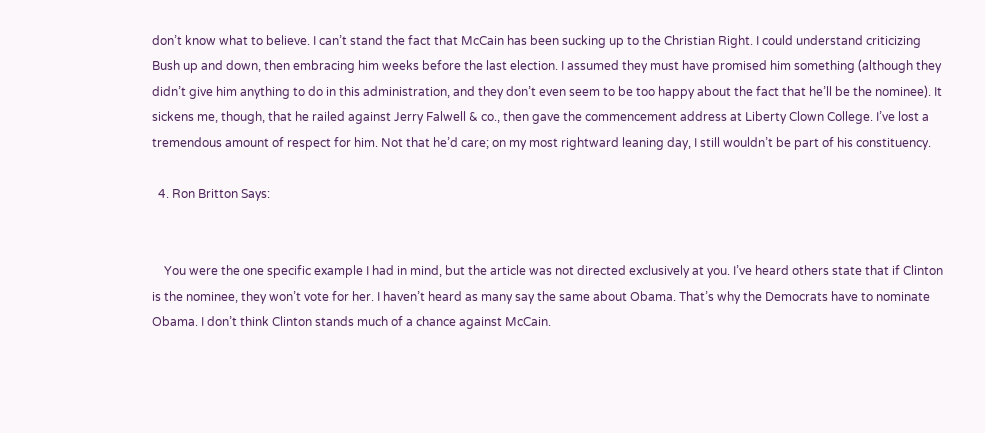don’t know what to believe. I can’t stand the fact that McCain has been sucking up to the Christian Right. I could understand criticizing Bush up and down, then embracing him weeks before the last election. I assumed they must have promised him something (although they didn’t give him anything to do in this administration, and they don’t even seem to be too happy about the fact that he’ll be the nominee). It sickens me, though, that he railed against Jerry Falwell & co., then gave the commencement address at Liberty Clown College. I’ve lost a tremendous amount of respect for him. Not that he’d care; on my most rightward leaning day, I still wouldn’t be part of his constituency.

  4. Ron Britton Says:


    You were the one specific example I had in mind, but the article was not directed exclusively at you. I’ve heard others state that if Clinton is the nominee, they won’t vote for her. I haven’t heard as many say the same about Obama. That’s why the Democrats have to nominate Obama. I don’t think Clinton stands much of a chance against McCain.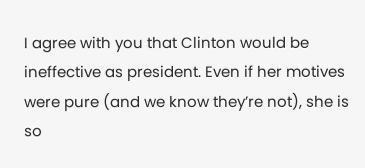I agree with you that Clinton would be ineffective as president. Even if her motives were pure (and we know they’re not), she is so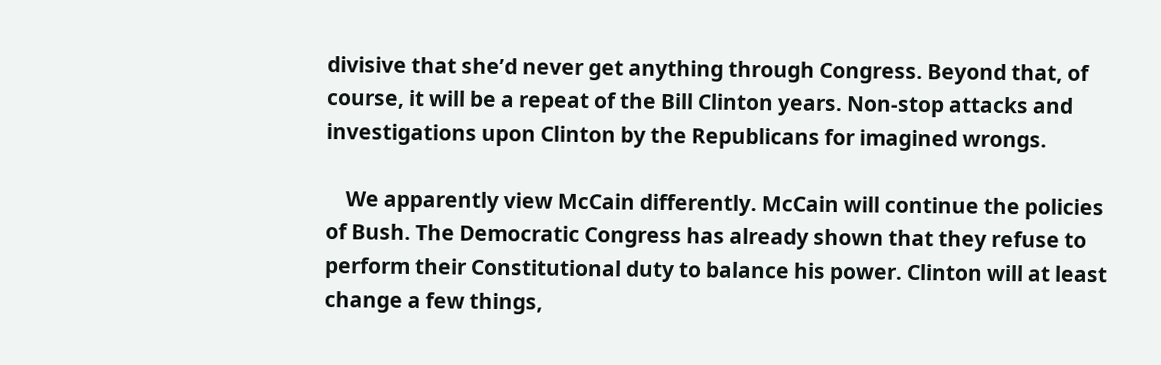divisive that she’d never get anything through Congress. Beyond that, of course, it will be a repeat of the Bill Clinton years. Non-stop attacks and investigations upon Clinton by the Republicans for imagined wrongs.

    We apparently view McCain differently. McCain will continue the policies of Bush. The Democratic Congress has already shown that they refuse to perform their Constitutional duty to balance his power. Clinton will at least change a few things,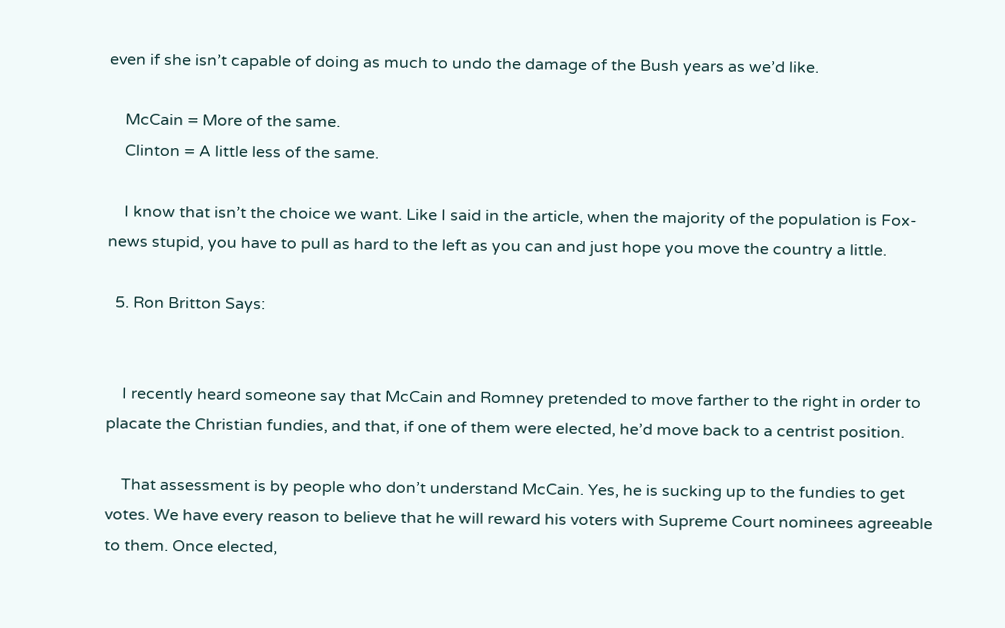even if she isn’t capable of doing as much to undo the damage of the Bush years as we’d like.

    McCain = More of the same.
    Clinton = A little less of the same.

    I know that isn’t the choice we want. Like I said in the article, when the majority of the population is Fox-news stupid, you have to pull as hard to the left as you can and just hope you move the country a little.

  5. Ron Britton Says:


    I recently heard someone say that McCain and Romney pretended to move farther to the right in order to placate the Christian fundies, and that, if one of them were elected, he’d move back to a centrist position.

    That assessment is by people who don’t understand McCain. Yes, he is sucking up to the fundies to get votes. We have every reason to believe that he will reward his voters with Supreme Court nominees agreeable to them. Once elected,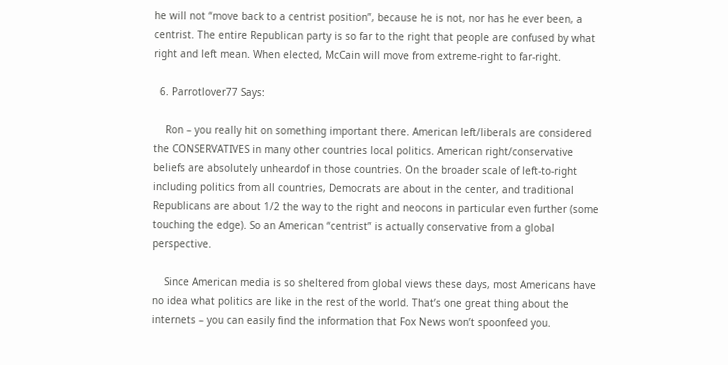he will not “move back to a centrist position”, because he is not, nor has he ever been, a centrist. The entire Republican party is so far to the right that people are confused by what right and left mean. When elected, McCain will move from extreme-right to far-right.

  6. Parrotlover77 Says:

    Ron – you really hit on something important there. American left/liberals are considered the CONSERVATIVES in many other countries local politics. American right/conservative beliefs are absolutely unheardof in those countries. On the broader scale of left-to-right including politics from all countries, Democrats are about in the center, and traditional Republicans are about 1/2 the way to the right and neocons in particular even further (some touching the edge). So an American “centrist” is actually conservative from a global perspective.

    Since American media is so sheltered from global views these days, most Americans have no idea what politics are like in the rest of the world. That’s one great thing about the internets – you can easily find the information that Fox News won’t spoonfeed you.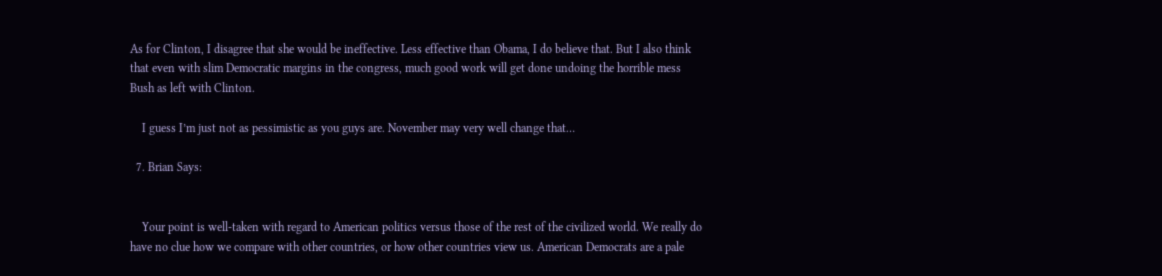As for Clinton, I disagree that she would be ineffective. Less effective than Obama, I do believe that. But I also think that even with slim Democratic margins in the congress, much good work will get done undoing the horrible mess Bush as left with Clinton.

    I guess I’m just not as pessimistic as you guys are. November may very well change that…

  7. Brian Says:


    Your point is well-taken with regard to American politics versus those of the rest of the civilized world. We really do have no clue how we compare with other countries, or how other countries view us. American Democrats are a pale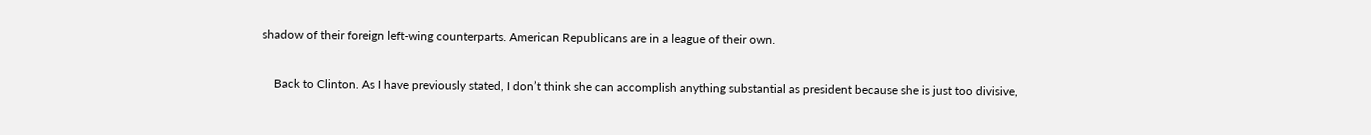shadow of their foreign left-wing counterparts. American Republicans are in a league of their own.

    Back to Clinton. As I have previously stated, I don’t think she can accomplish anything substantial as president because she is just too divisive,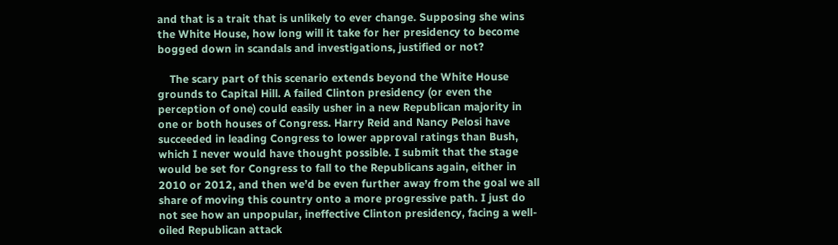and that is a trait that is unlikely to ever change. Supposing she wins the White House, how long will it take for her presidency to become bogged down in scandals and investigations, justified or not?

    The scary part of this scenario extends beyond the White House grounds to Capital Hill. A failed Clinton presidency (or even the perception of one) could easily usher in a new Republican majority in one or both houses of Congress. Harry Reid and Nancy Pelosi have succeeded in leading Congress to lower approval ratings than Bush, which I never would have thought possible. I submit that the stage would be set for Congress to fall to the Republicans again, either in 2010 or 2012, and then we’d be even further away from the goal we all share of moving this country onto a more progressive path. I just do not see how an unpopular, ineffective Clinton presidency, facing a well-oiled Republican attack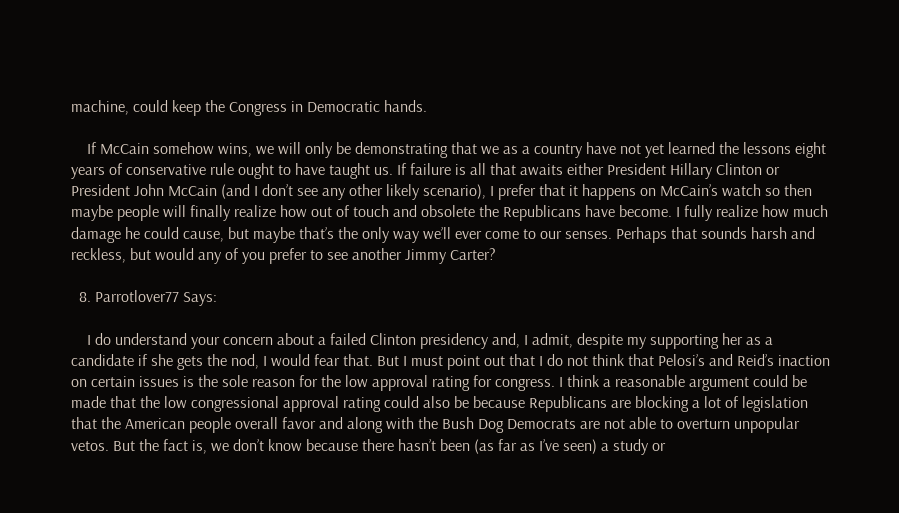machine, could keep the Congress in Democratic hands.

    If McCain somehow wins, we will only be demonstrating that we as a country have not yet learned the lessons eight years of conservative rule ought to have taught us. If failure is all that awaits either President Hillary Clinton or President John McCain (and I don’t see any other likely scenario), I prefer that it happens on McCain’s watch so then maybe people will finally realize how out of touch and obsolete the Republicans have become. I fully realize how much damage he could cause, but maybe that’s the only way we’ll ever come to our senses. Perhaps that sounds harsh and reckless, but would any of you prefer to see another Jimmy Carter?

  8. Parrotlover77 Says:

    I do understand your concern about a failed Clinton presidency and, I admit, despite my supporting her as a candidate if she gets the nod, I would fear that. But I must point out that I do not think that Pelosi’s and Reid’s inaction on certain issues is the sole reason for the low approval rating for congress. I think a reasonable argument could be made that the low congressional approval rating could also be because Republicans are blocking a lot of legislation that the American people overall favor and along with the Bush Dog Democrats are not able to overturn unpopular vetos. But the fact is, we don’t know because there hasn’t been (as far as I’ve seen) a study or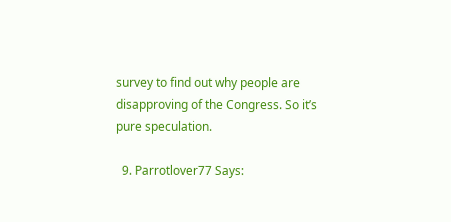survey to find out why people are disapproving of the Congress. So it’s pure speculation.

  9. Parrotlover77 Says: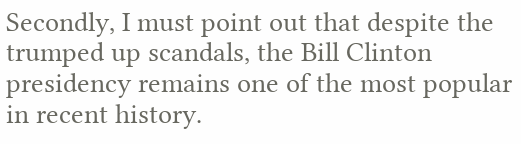Secondly, I must point out that despite the trumped up scandals, the Bill Clinton presidency remains one of the most popular in recent history.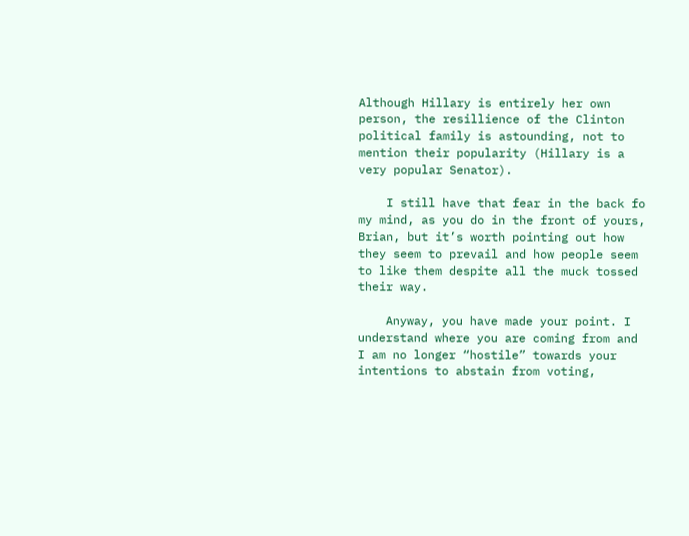Although Hillary is entirely her own person, the resillience of the Clinton political family is astounding, not to mention their popularity (Hillary is a very popular Senator).

    I still have that fear in the back fo my mind, as you do in the front of yours, Brian, but it’s worth pointing out how they seem to prevail and how people seem to like them despite all the muck tossed their way.

    Anyway, you have made your point. I understand where you are coming from and I am no longer “hostile” towards your intentions to abstain from voting,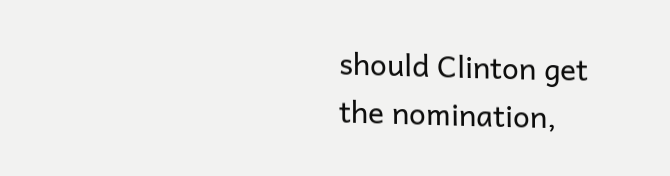should Clinton get the nomination,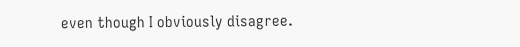even though I obviously disagree.